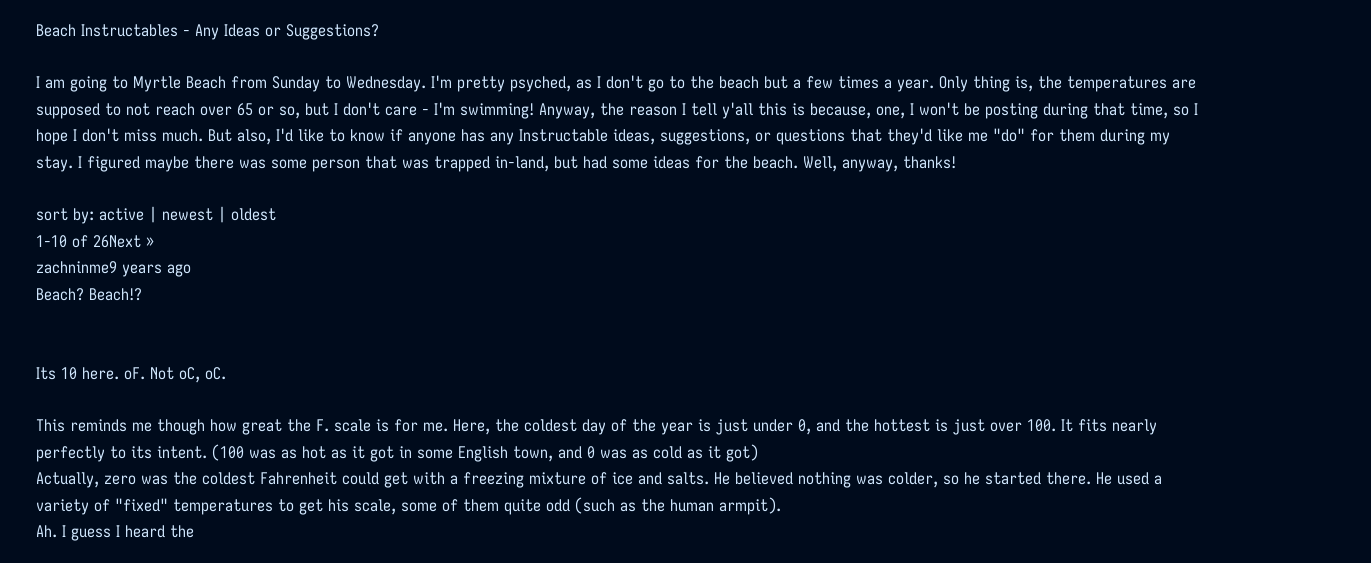Beach Instructables - Any Ideas or Suggestions?

I am going to Myrtle Beach from Sunday to Wednesday. I'm pretty psyched, as I don't go to the beach but a few times a year. Only thing is, the temperatures are supposed to not reach over 65 or so, but I don't care - I'm swimming! Anyway, the reason I tell y'all this is because, one, I won't be posting during that time, so I hope I don't miss much. But also, I'd like to know if anyone has any Instructable ideas, suggestions, or questions that they'd like me "do" for them during my stay. I figured maybe there was some person that was trapped in-land, but had some ideas for the beach. Well, anyway, thanks!

sort by: active | newest | oldest
1-10 of 26Next »
zachninme9 years ago
Beach? Beach!?


Its 10 here. oF. Not oC, oC.

This reminds me though how great the F. scale is for me. Here, the coldest day of the year is just under 0, and the hottest is just over 100. It fits nearly perfectly to its intent. (100 was as hot as it got in some English town, and 0 was as cold as it got)
Actually, zero was the coldest Fahrenheit could get with a freezing mixture of ice and salts. He believed nothing was colder, so he started there. He used a variety of "fixed" temperatures to get his scale, some of them quite odd (such as the human armpit).
Ah. I guess I heard the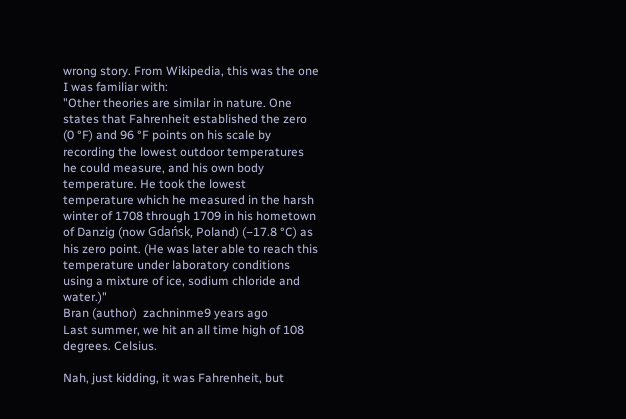wrong story. From Wikipedia, this was the one I was familiar with:
"Other theories are similar in nature. One states that Fahrenheit established the zero (0 °F) and 96 °F points on his scale by recording the lowest outdoor temperatures he could measure, and his own body temperature. He took the lowest temperature which he measured in the harsh winter of 1708 through 1709 in his hometown of Danzig (now Gdańsk, Poland) (−17.8 °C) as his zero point. (He was later able to reach this temperature under laboratory conditions using a mixture of ice, sodium chloride and water.)"
Bran (author)  zachninme9 years ago
Last summer, we hit an all time high of 108 degrees. Celsius.

Nah, just kidding, it was Fahrenheit, but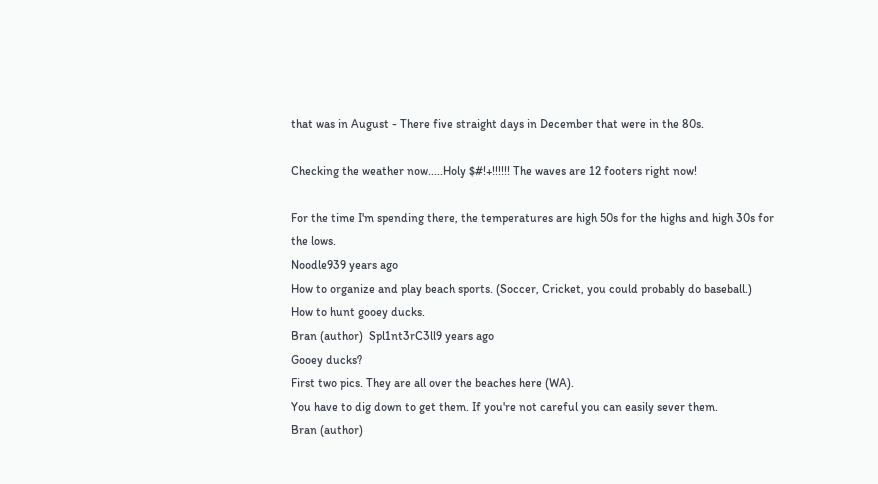that was in August - There five straight days in December that were in the 80s.

Checking the weather now.....Holy $#!+!!!!!! The waves are 12 footers right now!

For the time I'm spending there, the temperatures are high 50s for the highs and high 30s for the lows.
Noodle939 years ago
How to organize and play beach sports. (Soccer, Cricket, you could probably do baseball.)
How to hunt gooey ducks.
Bran (author)  Spl1nt3rC3ll9 years ago
Gooey ducks?
First two pics. They are all over the beaches here (WA).
You have to dig down to get them. If you're not careful you can easily sever them.
Bran (author)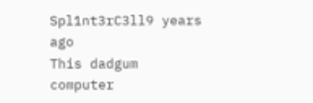Spl1nt3rC3ll9 years ago
This dadgum computer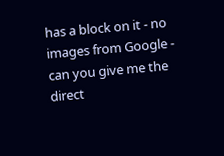has a block on it - no images from Google - can you give me the direct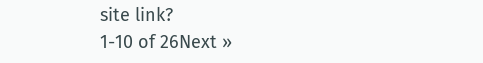site link?
1-10 of 26Next »